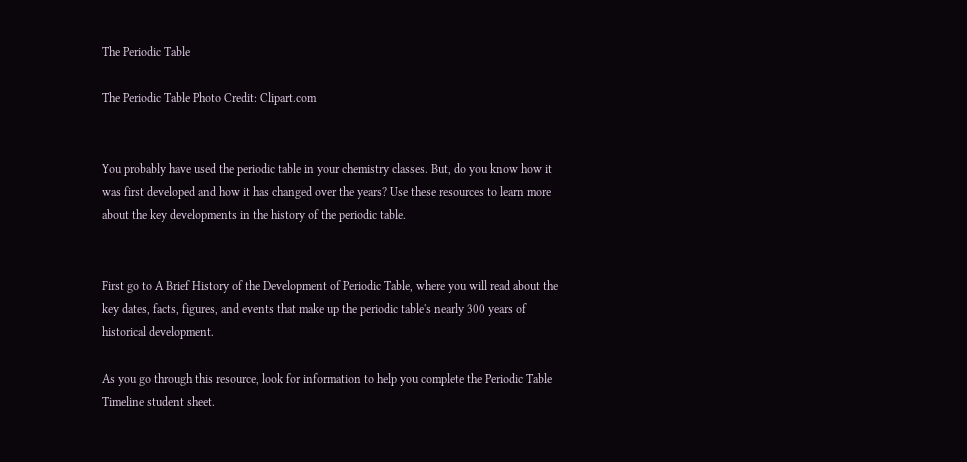The Periodic Table

The Periodic Table Photo Credit: Clipart.com


You probably have used the periodic table in your chemistry classes. But, do you know how it was first developed and how it has changed over the years? Use these resources to learn more about the key developments in the history of the periodic table.


First go to A Brief History of the Development of Periodic Table, where you will read about the key dates, facts, figures, and events that make up the periodic table's nearly 300 years of historical development.

As you go through this resource, look for information to help you complete the Periodic Table Timeline student sheet.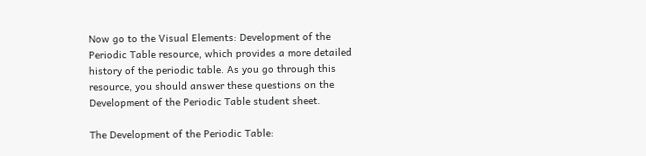Now go to the Visual Elements: Development of the Periodic Table resource, which provides a more detailed history of the periodic table. As you go through this resource, you should answer these questions on the Development of the Periodic Table student sheet.

The Development of the Periodic Table: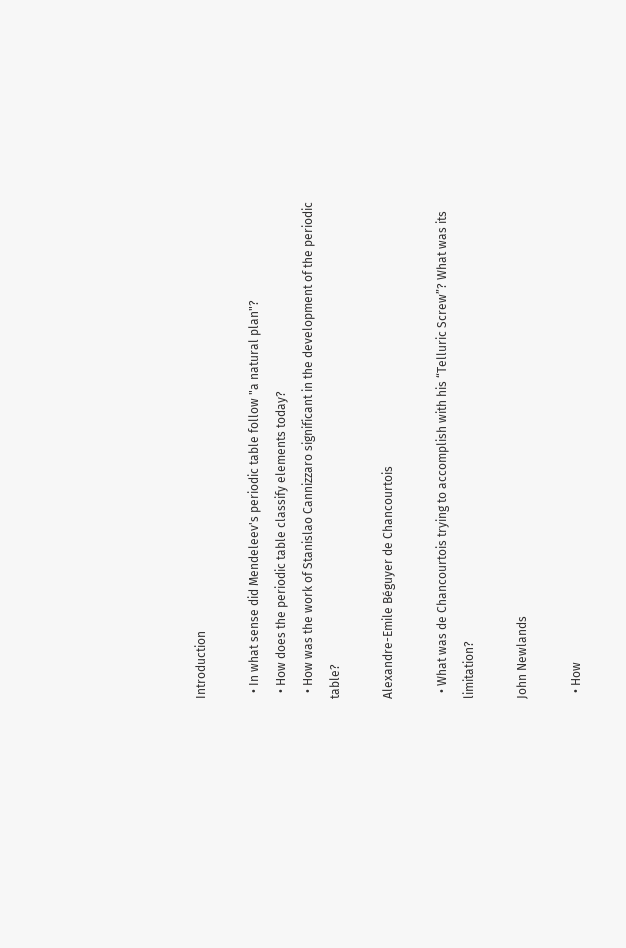Introduction

  • In what sense did Mendeleev's periodic table follow "a natural plan"?
  • How does the periodic table classify elements today?
  • How was the work of Stanislao Cannizzaro significant in the development of the periodic table?

Alexandre-Emile Béguyer de Chancourtois

  • What was de Chancourtois trying to accomplish with his “Telluric Screw”? What was its limitation?

John Newlands

  • How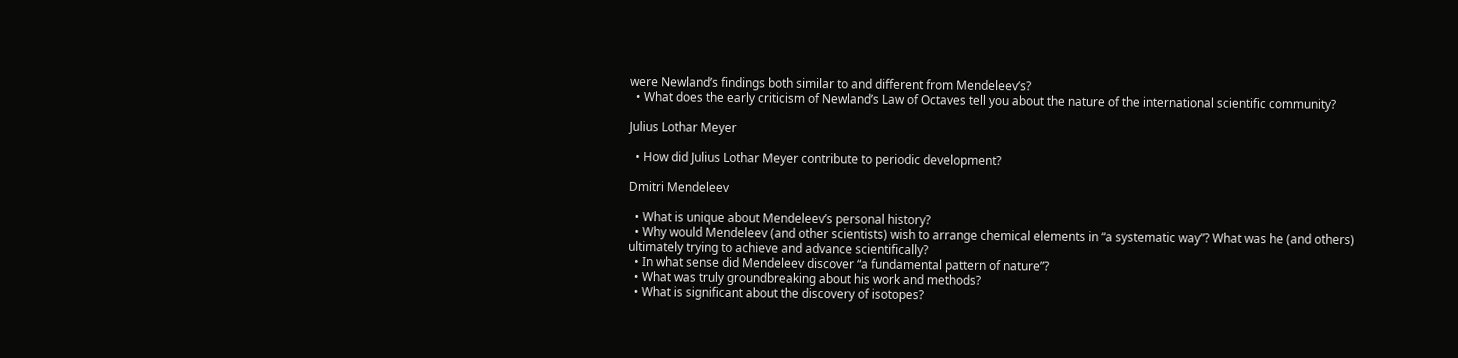were Newland’s findings both similar to and different from Mendeleev’s?
  • What does the early criticism of Newland’s Law of Octaves tell you about the nature of the international scientific community?

Julius Lothar Meyer

  • How did Julius Lothar Meyer contribute to periodic development?

Dmitri Mendeleev

  • What is unique about Mendeleev’s personal history?
  • Why would Mendeleev (and other scientists) wish to arrange chemical elements in “a systematic way”? What was he (and others) ultimately trying to achieve and advance scientifically?
  • In what sense did Mendeleev discover “a fundamental pattern of nature”?
  • What was truly groundbreaking about his work and methods?
  • What is significant about the discovery of isotopes?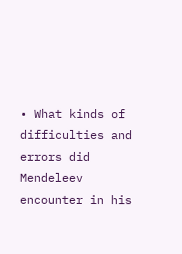• What kinds of difficulties and errors did Mendeleev encounter in his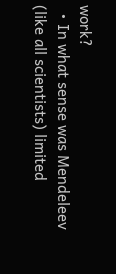work?
  • In what sense was Mendeleev (like all scientists) limited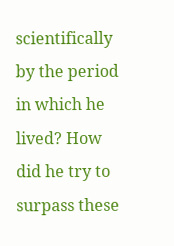scientifically by the period in which he lived? How did he try to surpass these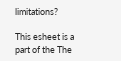limitations?

This esheet is a part of the The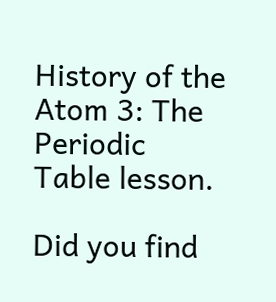History of the Atom 3: The Periodic Table lesson.

Did you find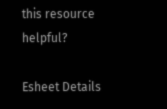this resource helpful?

Esheet Details